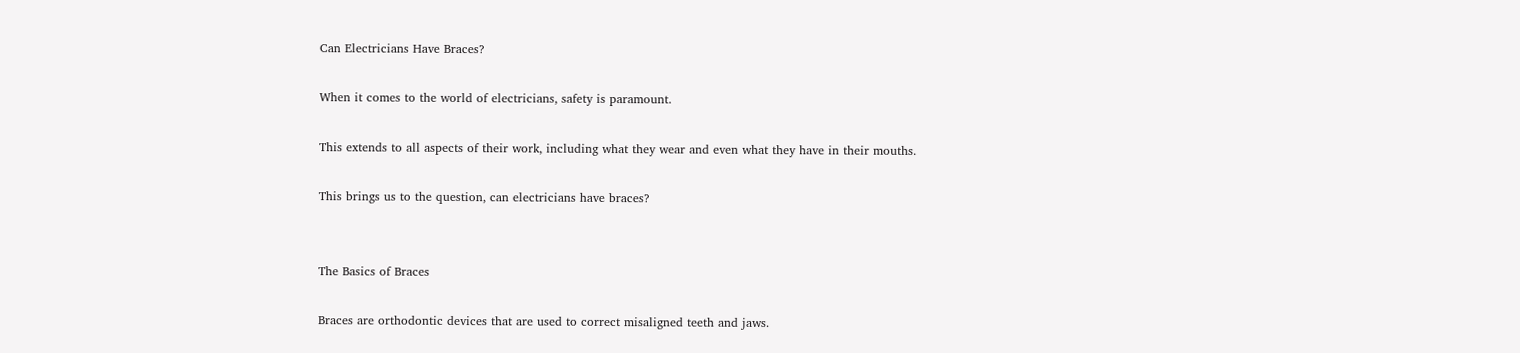Can Electricians Have Braces?

When it comes to the world of electricians, safety is paramount.

This extends to all aspects of their work, including what they wear and even what they have in their mouths.

This brings us to the question, can electricians have braces?


The Basics of Braces

Braces are orthodontic devices that are used to correct misaligned teeth and jaws.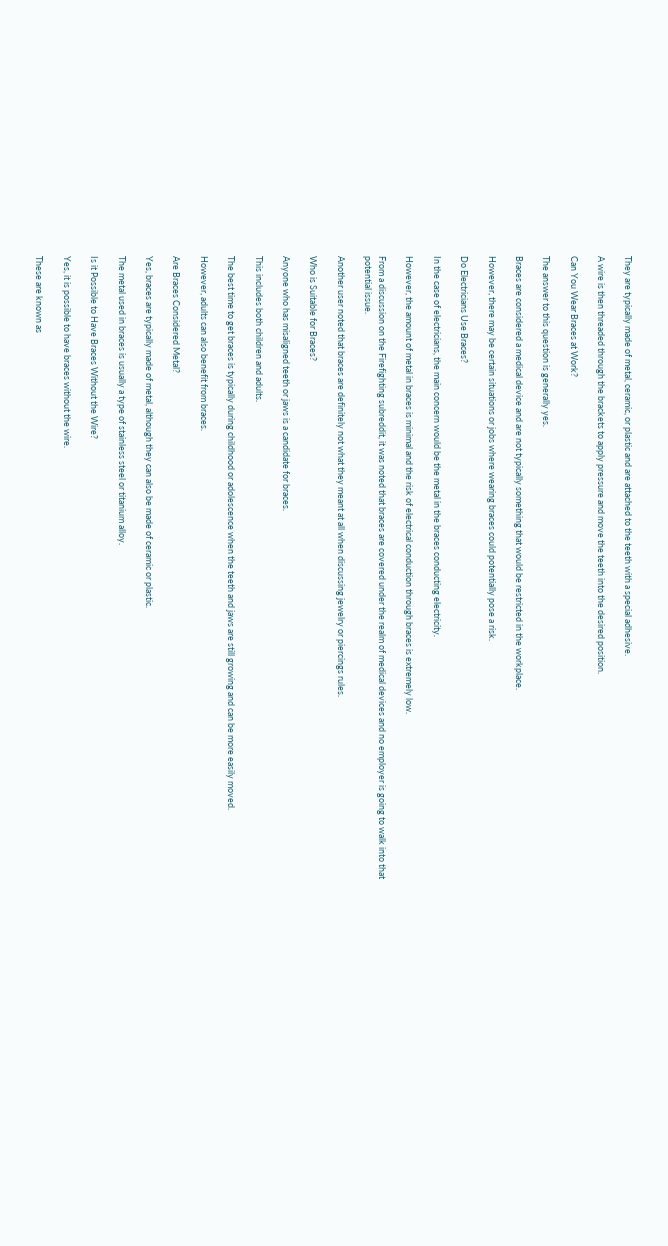They are typically made of metal, ceramic, or plastic and are attached to the teeth with a special adhesive.

A wire is then threaded through the brackets to apply pressure and move the teeth into the desired position.

Can You Wear Braces at Work?

The answer to this question is generally yes.

Braces are considered a medical device and are not typically something that would be restricted in the workplace.

However, there may be certain situations or jobs where wearing braces could potentially pose a risk.

Do Electricians Use Braces?

In the case of electricians, the main concern would be the metal in the braces conducting electricity.

However, the amount of metal in braces is minimal and the risk of electrical conduction through braces is extremely low.

From a discussion on the Firefighting subreddit, it was noted that braces are covered under the realm of medical devices and no employer is going to walk into that potential issue.

Another user noted that braces are definitely not what they meant at all when discussing jewelry or piercings rules.

Who is Suitable for Braces?

Anyone who has misaligned teeth or jaws is a candidate for braces.

This includes both children and adults.

The best time to get braces is typically during childhood or adolescence when the teeth and jaws are still growing and can be more easily moved.

However, adults can also benefit from braces.

Are Braces Considered Metal?

Yes, braces are typically made of metal, although they can also be made of ceramic or plastic.

The metal used in braces is usually a type of stainless steel or titanium alloy.

Is it Possible to Have Braces Without the Wire?

Yes, it is possible to have braces without the wire.

These are known as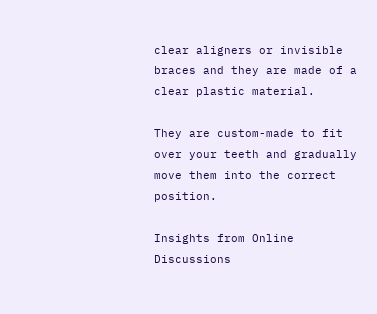clear aligners or invisible braces and they are made of a clear plastic material.

They are custom-made to fit over your teeth and gradually move them into the correct position.

Insights from Online Discussions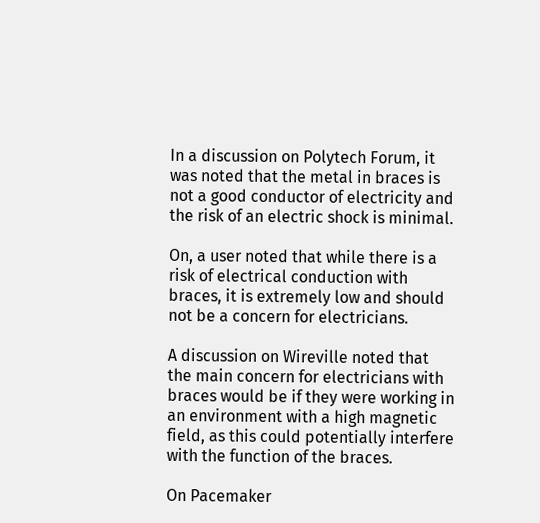In a discussion on Polytech Forum, it was noted that the metal in braces is not a good conductor of electricity and the risk of an electric shock is minimal.

On, a user noted that while there is a risk of electrical conduction with braces, it is extremely low and should not be a concern for electricians.

A discussion on Wireville noted that the main concern for electricians with braces would be if they were working in an environment with a high magnetic field, as this could potentially interfere with the function of the braces.

On Pacemaker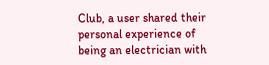Club, a user shared their personal experience of being an electrician with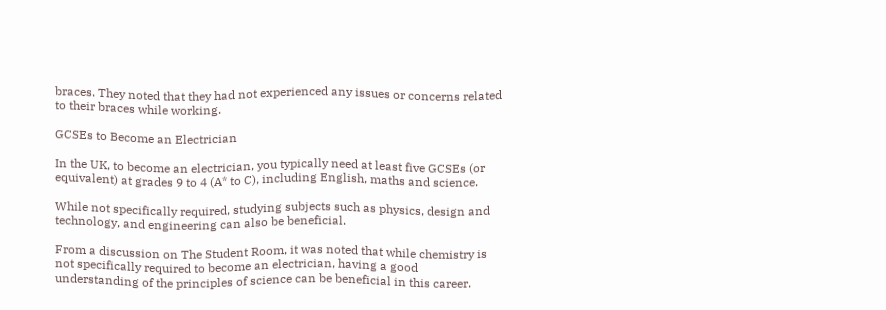braces. They noted that they had not experienced any issues or concerns related to their braces while working.

GCSEs to Become an Electrician

In the UK, to become an electrician, you typically need at least five GCSEs (or equivalent) at grades 9 to 4 (A* to C), including English, maths and science.

While not specifically required, studying subjects such as physics, design and technology, and engineering can also be beneficial.

From a discussion on The Student Room, it was noted that while chemistry is not specifically required to become an electrician, having a good understanding of the principles of science can be beneficial in this career.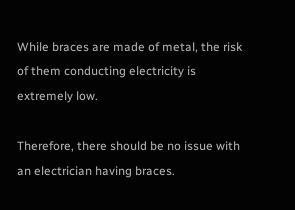While braces are made of metal, the risk of them conducting electricity is extremely low.

Therefore, there should be no issue with an electrician having braces.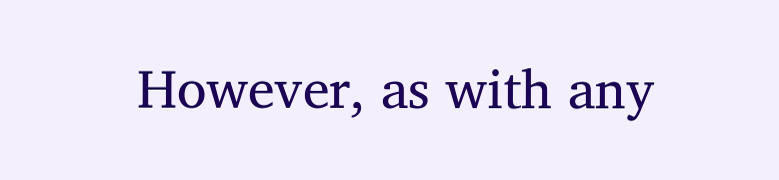However, as with any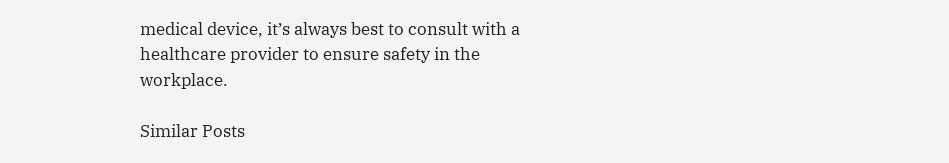medical device, it’s always best to consult with a healthcare provider to ensure safety in the workplace.

Similar Posts